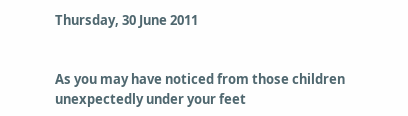Thursday, 30 June 2011


As you may have noticed from those children unexpectedly under your feet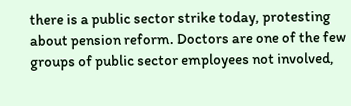there is a public sector strike today, protesting about pension reform. Doctors are one of the few groups of public sector employees not involved,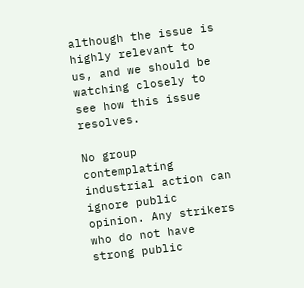although the issue is highly relevant to us, and we should be watching closely to see how this issue resolves.

No group contemplating industrial action can ignore public opinion. Any strikers who do not have strong public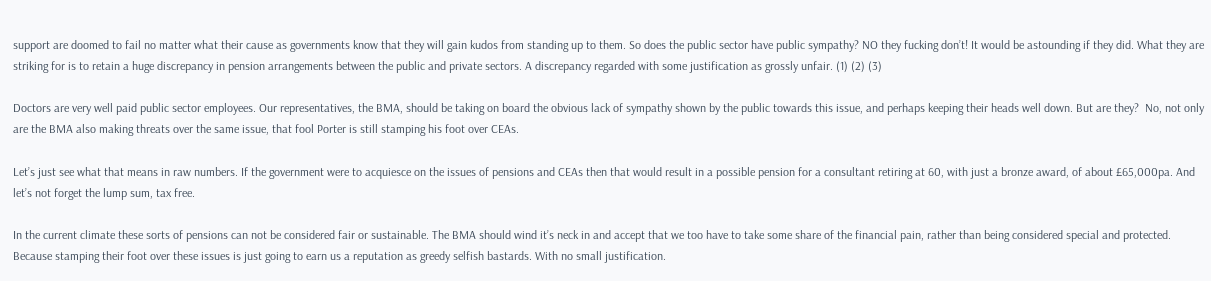support are doomed to fail no matter what their cause as governments know that they will gain kudos from standing up to them. So does the public sector have public sympathy? NO they fucking don’t! It would be astounding if they did. What they are striking for is to retain a huge discrepancy in pension arrangements between the public and private sectors. A discrepancy regarded with some justification as grossly unfair. (1) (2) (3)

Doctors are very well paid public sector employees. Our representatives, the BMA, should be taking on board the obvious lack of sympathy shown by the public towards this issue, and perhaps keeping their heads well down. But are they?  No, not only are the BMA also making threats over the same issue, that fool Porter is still stamping his foot over CEAs.

Let’s just see what that means in raw numbers. If the government were to acquiesce on the issues of pensions and CEAs then that would result in a possible pension for a consultant retiring at 60, with just a bronze award, of about £65,000pa. And let’s not forget the lump sum, tax free.

In the current climate these sorts of pensions can not be considered fair or sustainable. The BMA should wind it’s neck in and accept that we too have to take some share of the financial pain, rather than being considered special and protected. Because stamping their foot over these issues is just going to earn us a reputation as greedy selfish bastards. With no small justification.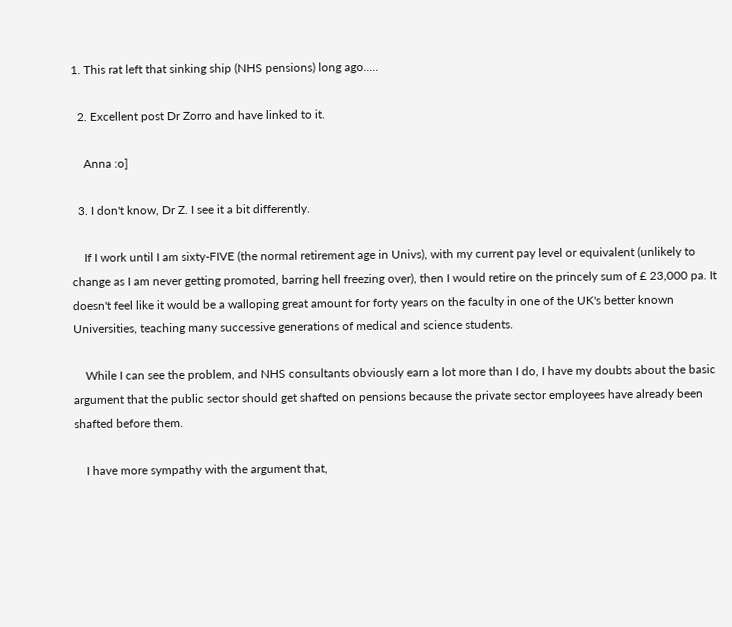1. This rat left that sinking ship (NHS pensions) long ago.....

  2. Excellent post Dr Zorro and have linked to it.

    Anna :o]

  3. I don't know, Dr Z. I see it a bit differently.

    If I work until I am sixty-FIVE (the normal retirement age in Univs), with my current pay level or equivalent (unlikely to change as I am never getting promoted, barring hell freezing over), then I would retire on the princely sum of £ 23,000 pa. It doesn't feel like it would be a walloping great amount for forty years on the faculty in one of the UK's better known Universities, teaching many successive generations of medical and science students.

    While I can see the problem, and NHS consultants obviously earn a lot more than I do, I have my doubts about the basic argument that the public sector should get shafted on pensions because the private sector employees have already been shafted before them.

    I have more sympathy with the argument that,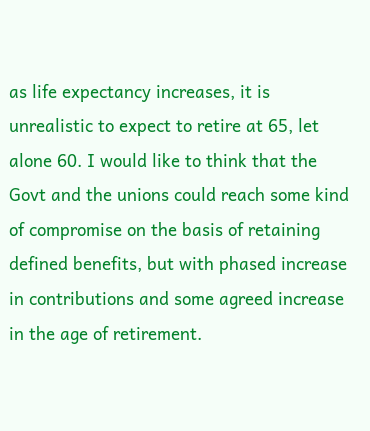as life expectancy increases, it is unrealistic to expect to retire at 65, let alone 60. I would like to think that the Govt and the unions could reach some kind of compromise on the basis of retaining defined benefits, but with phased increase in contributions and some agreed increase in the age of retirement.